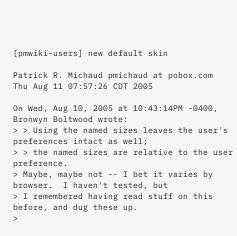[pmwiki-users] new default skin

Patrick R. Michaud pmichaud at pobox.com
Thu Aug 11 07:57:26 CDT 2005

On Wed, Aug 10, 2005 at 10:43:14PM -0400, Bronwyn Boltwood wrote:
> > Using the named sizes leaves the user's preferences intact as well;
> > the named sizes are relative to the user preference.
> Maybe, maybe not -- I bet it varies by browser.  I haven't tested, but
> I remembered having read stuff on this before, and dug these up.
>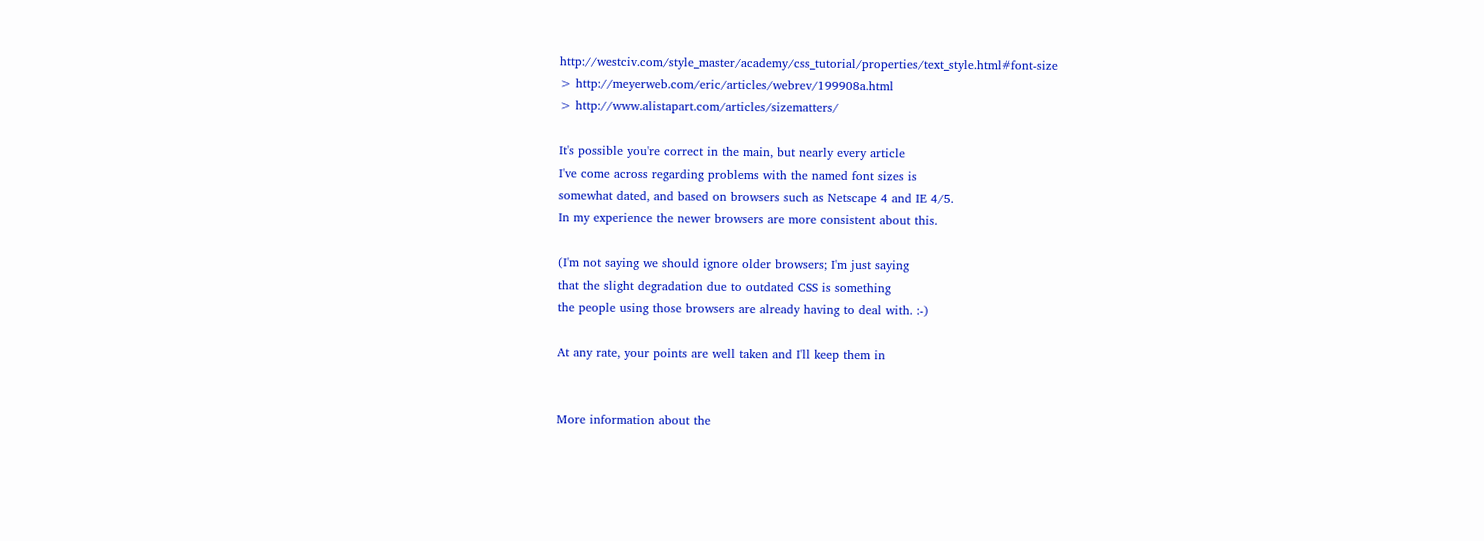http://westciv.com/style_master/academy/css_tutorial/properties/text_style.html#font-size
> http://meyerweb.com/eric/articles/webrev/199908a.html
> http://www.alistapart.com/articles/sizematters/

It's possible you're correct in the main, but nearly every article
I've come across regarding problems with the named font sizes is
somewhat dated, and based on browsers such as Netscape 4 and IE 4/5.
In my experience the newer browsers are more consistent about this.

(I'm not saying we should ignore older browsers; I'm just saying
that the slight degradation due to outdated CSS is something
the people using those browsers are already having to deal with. :-)

At any rate, your points are well taken and I'll keep them in


More information about the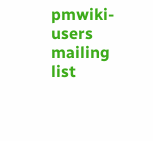pmwiki-users mailing list